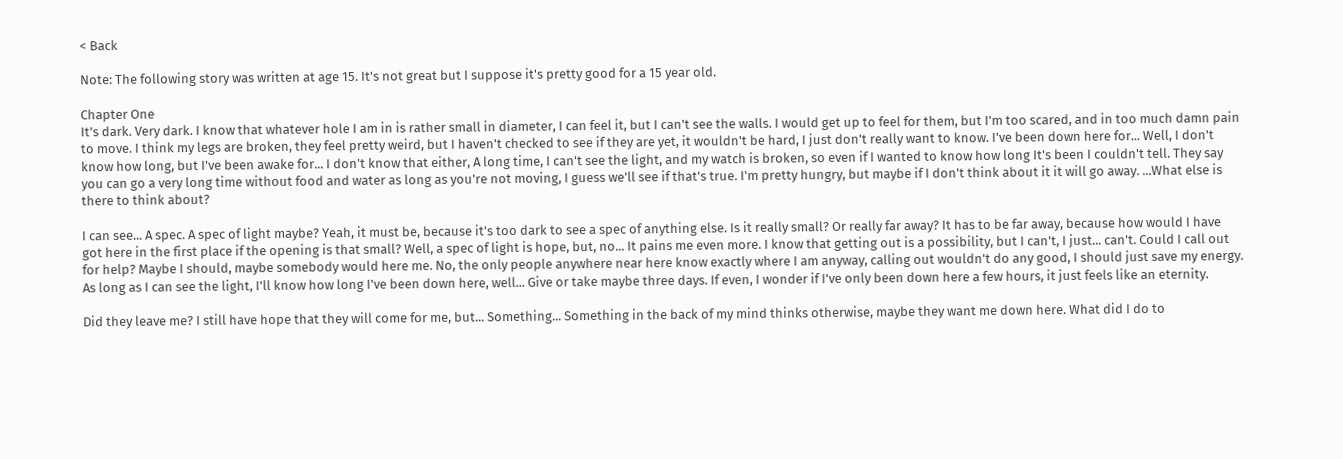< Back

Note: The following story was written at age 15. It's not great but I suppose it's pretty good for a 15 year old.

Chapter One
It's dark. Very dark. I know that whatever hole I am in is rather small in diameter, I can feel it, but I can't see the walls. I would get up to feel for them, but I'm too scared, and in too much damn pain to move. I think my legs are broken, they feel pretty weird, but I haven't checked to see if they are yet, it wouldn't be hard, I just don't really want to know. I've been down here for... Well, I don't know how long, but I've been awake for... I don't know that either, A long time, I can't see the light, and my watch is broken, so even if I wanted to know how long It's been I couldn't tell. They say you can go a very long time without food and water as long as you're not moving, I guess we'll see if that's true. I'm pretty hungry, but maybe if I don't think about it it will go away. ...What else is there to think about?

I can see... A spec. A spec of light maybe? Yeah, it must be, because it's too dark to see a spec of anything else. Is it really small? Or really far away? It has to be far away, because how would I have got here in the first place if the opening is that small? Well, a spec of light is hope, but, no... It pains me even more. I know that getting out is a possibility, but I can't, I just... can't. Could I call out for help? Maybe I should, maybe somebody would here me. No, the only people anywhere near here know exactly where I am anyway, calling out wouldn't do any good, I should just save my energy. As long as I can see the light, I'll know how long I've been down here, well... Give or take maybe three days. If even, I wonder if I've only been down here a few hours, it just feels like an eternity.

Did they leave me? I still have hope that they will come for me, but... Something... Something in the back of my mind thinks otherwise, maybe they want me down here. What did I do to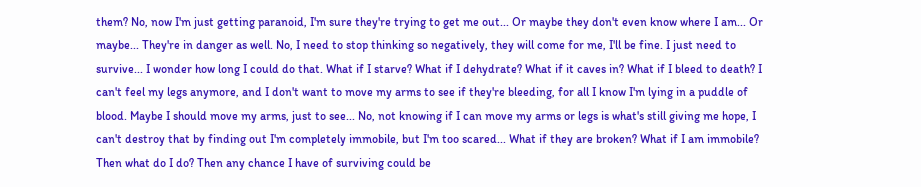them? No, now I'm just getting paranoid, I'm sure they're trying to get me out... Or maybe they don't even know where I am... Or maybe... They're in danger as well. No, I need to stop thinking so negatively, they will come for me, I'll be fine. I just need to survive... I wonder how long I could do that. What if I starve? What if I dehydrate? What if it caves in? What if I bleed to death? I can't feel my legs anymore, and I don't want to move my arms to see if they're bleeding, for all I know I'm lying in a puddle of blood. Maybe I should move my arms, just to see... No, not knowing if I can move my arms or legs is what's still giving me hope, I can't destroy that by finding out I'm completely immobile, but I'm too scared... What if they are broken? What if I am immobile? Then what do I do? Then any chance I have of surviving could be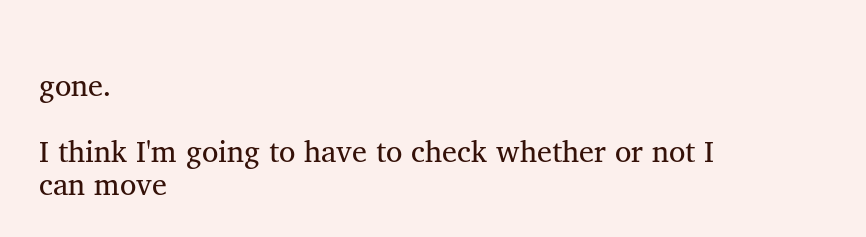gone.

I think I'm going to have to check whether or not I can move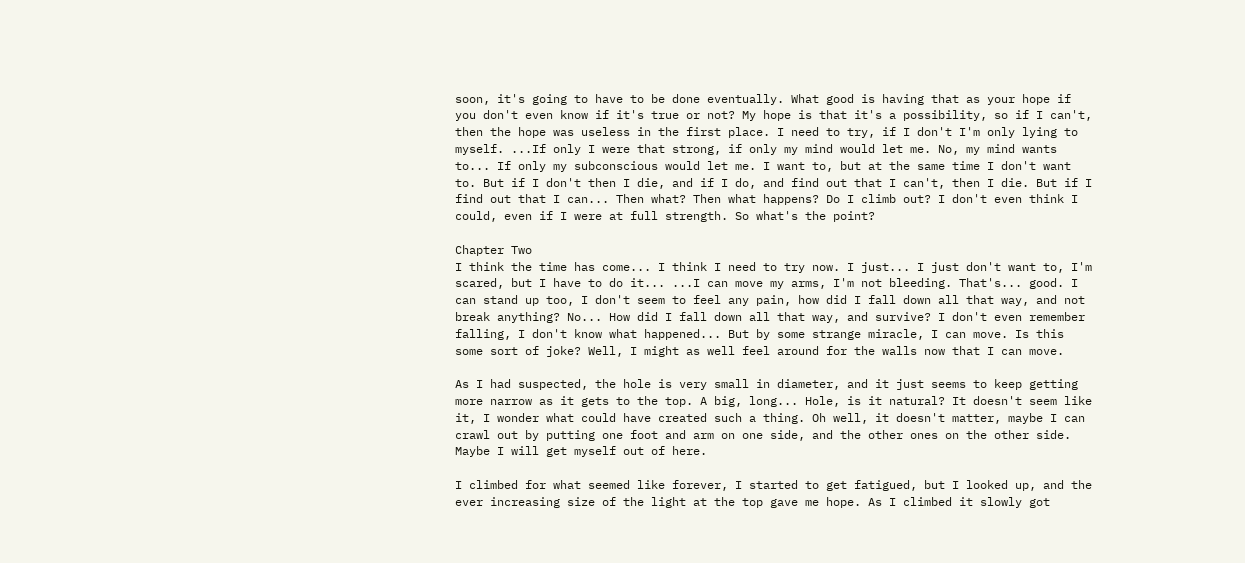soon, it's going to have to be done eventually. What good is having that as your hope if you don't even know if it's true or not? My hope is that it's a possibility, so if I can't, then the hope was useless in the first place. I need to try, if I don't I'm only lying to myself. ...If only I were that strong, if only my mind would let me. No, my mind wants to... If only my subconscious would let me. I want to, but at the same time I don't want to. But if I don't then I die, and if I do, and find out that I can't, then I die. But if I find out that I can... Then what? Then what happens? Do I climb out? I don't even think I could, even if I were at full strength. So what's the point?

Chapter Two
I think the time has come... I think I need to try now. I just... I just don't want to, I'm scared, but I have to do it... ...I can move my arms, I'm not bleeding. That's... good. I can stand up too, I don't seem to feel any pain, how did I fall down all that way, and not break anything? No... How did I fall down all that way, and survive? I don't even remember falling, I don't know what happened... But by some strange miracle, I can move. Is this some sort of joke? Well, I might as well feel around for the walls now that I can move.

As I had suspected, the hole is very small in diameter, and it just seems to keep getting more narrow as it gets to the top. A big, long... Hole, is it natural? It doesn't seem like it, I wonder what could have created such a thing. Oh well, it doesn't matter, maybe I can crawl out by putting one foot and arm on one side, and the other ones on the other side. Maybe I will get myself out of here.

I climbed for what seemed like forever, I started to get fatigued, but I looked up, and the ever increasing size of the light at the top gave me hope. As I climbed it slowly got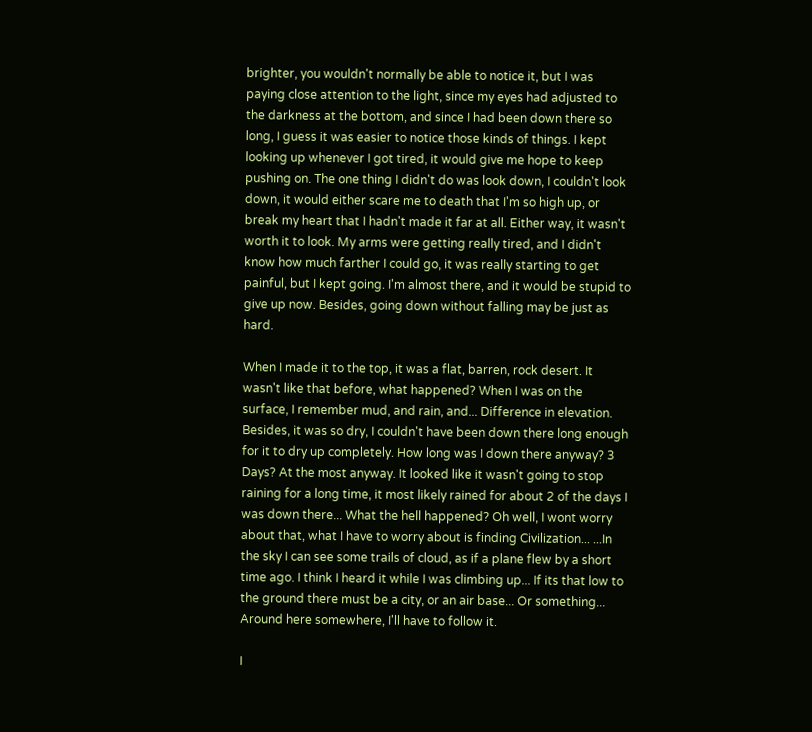brighter, you wouldn't normally be able to notice it, but I was paying close attention to the light, since my eyes had adjusted to the darkness at the bottom, and since I had been down there so long, I guess it was easier to notice those kinds of things. I kept looking up whenever I got tired, it would give me hope to keep pushing on. The one thing I didn't do was look down, I couldn't look down, it would either scare me to death that I'm so high up, or break my heart that I hadn't made it far at all. Either way, it wasn't worth it to look. My arms were getting really tired, and I didn't know how much farther I could go, it was really starting to get painful, but I kept going. I'm almost there, and it would be stupid to give up now. Besides, going down without falling may be just as hard.

When I made it to the top, it was a flat, barren, rock desert. It wasn't like that before, what happened? When I was on the surface, I remember mud, and rain, and... Difference in elevation. Besides, it was so dry, I couldn't have been down there long enough for it to dry up completely. How long was I down there anyway? 3 Days? At the most anyway. It looked like it wasn't going to stop raining for a long time, it most likely rained for about 2 of the days I was down there... What the hell happened? Oh well, I wont worry about that, what I have to worry about is finding Civilization... ...In the sky I can see some trails of cloud, as if a plane flew by a short time ago. I think I heard it while I was climbing up... If its that low to the ground there must be a city, or an air base... Or something... Around here somewhere, I'll have to follow it.

I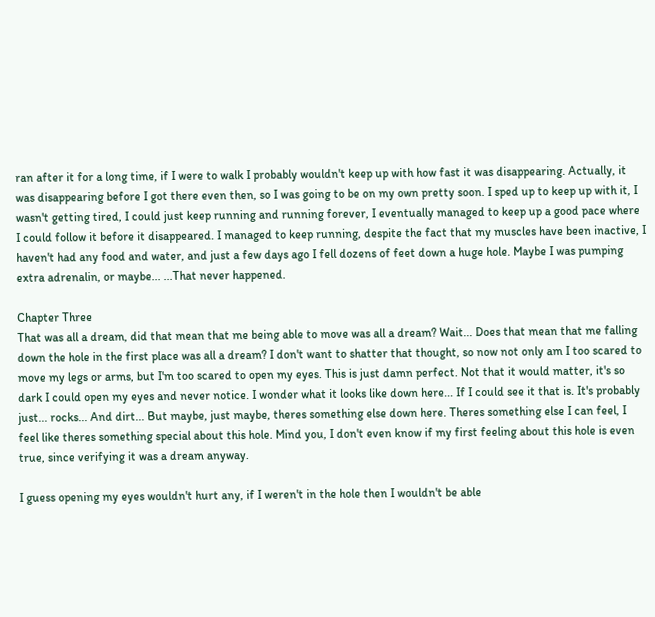ran after it for a long time, if I were to walk I probably wouldn't keep up with how fast it was disappearing. Actually, it was disappearing before I got there even then, so I was going to be on my own pretty soon. I sped up to keep up with it, I wasn't getting tired, I could just keep running and running forever, I eventually managed to keep up a good pace where I could follow it before it disappeared. I managed to keep running, despite the fact that my muscles have been inactive, I haven't had any food and water, and just a few days ago I fell dozens of feet down a huge hole. Maybe I was pumping extra adrenalin, or maybe... ...That never happened.

Chapter Three
That was all a dream, did that mean that me being able to move was all a dream? Wait... Does that mean that me falling down the hole in the first place was all a dream? I don't want to shatter that thought, so now not only am I too scared to move my legs or arms, but I'm too scared to open my eyes. This is just damn perfect. Not that it would matter, it's so dark I could open my eyes and never notice. I wonder what it looks like down here... If I could see it that is. It's probably just... rocks... And dirt... But maybe, just maybe, theres something else down here. Theres something else I can feel, I feel like theres something special about this hole. Mind you, I don't even know if my first feeling about this hole is even true, since verifying it was a dream anyway.

I guess opening my eyes wouldn't hurt any, if I weren't in the hole then I wouldn't be able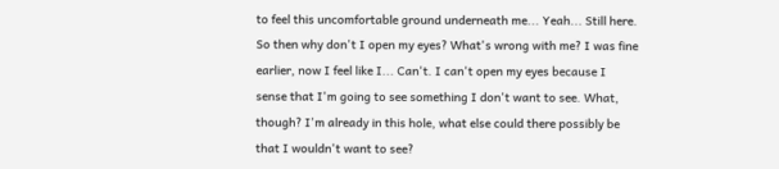to feel this uncomfortable ground underneath me... Yeah... Still here. So then why don't I open my eyes? What's wrong with me? I was fine earlier, now I feel like I... Can't. I can't open my eyes because I sense that I'm going to see something I don't want to see. What, though? I'm already in this hole, what else could there possibly be that I wouldn't want to see?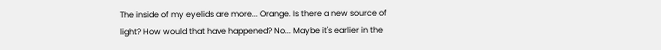The inside of my eyelids are more... Orange. Is there a new source of light? How would that have happened? No... Maybe it's earlier in the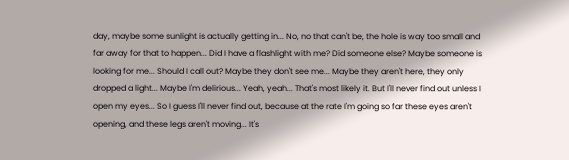day, maybe some sunlight is actually getting in... No, no that can't be, the hole is way too small and far away for that to happen... Did I have a flashlight with me? Did someone else? Maybe someone is looking for me... Should I call out? Maybe they don't see me... Maybe they aren't here, they only dropped a light... Maybe I'm delirious... Yeah, yeah... That's most likely it. But I'll never find out unless I open my eyes... So I guess I'll never find out, because at the rate I'm going so far these eyes aren't opening, and these legs aren't moving... It's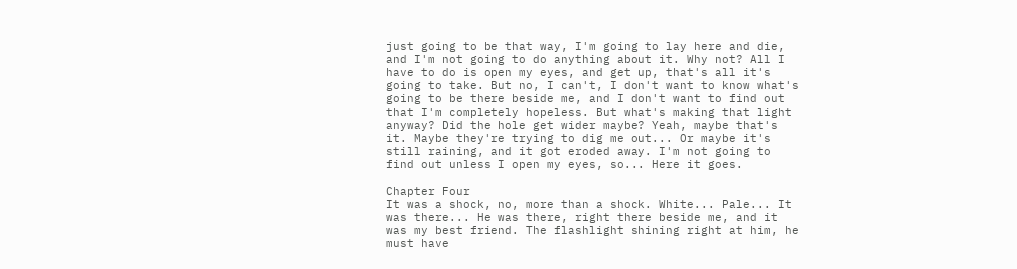just going to be that way, I'm going to lay here and die, and I'm not going to do anything about it. Why not? All I have to do is open my eyes, and get up, that's all it's going to take. But no, I can't, I don't want to know what's going to be there beside me, and I don't want to find out that I'm completely hopeless. But what's making that light anyway? Did the hole get wider maybe? Yeah, maybe that's it. Maybe they're trying to dig me out... Or maybe it's still raining, and it got eroded away. I'm not going to find out unless I open my eyes, so... Here it goes.

Chapter Four
It was a shock, no, more than a shock. White... Pale... It was there... He was there, right there beside me, and it was my best friend. The flashlight shining right at him, he must have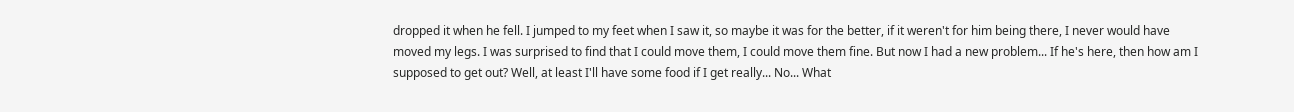dropped it when he fell. I jumped to my feet when I saw it, so maybe it was for the better, if it weren't for him being there, I never would have moved my legs. I was surprised to find that I could move them, I could move them fine. But now I had a new problem... If he's here, then how am I supposed to get out? Well, at least I'll have some food if I get really... No... What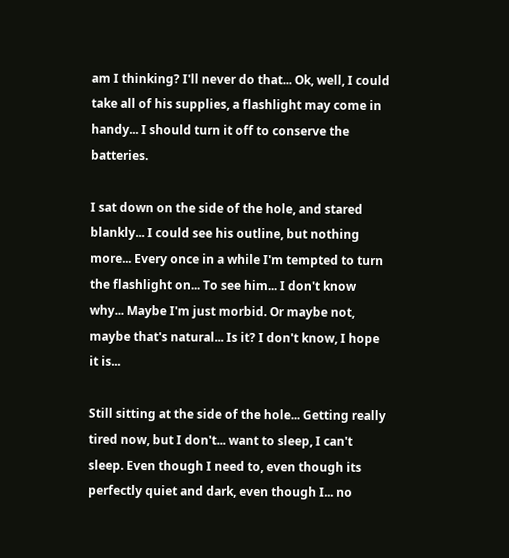am I thinking? I'll never do that... Ok, well, I could take all of his supplies, a flashlight may come in handy... I should turn it off to conserve the batteries.

I sat down on the side of the hole, and stared blankly... I could see his outline, but nothing more... Every once in a while I'm tempted to turn the flashlight on... To see him... I don't know why... Maybe I'm just morbid. Or maybe not, maybe that's natural... Is it? I don't know, I hope it is...

Still sitting at the side of the hole... Getting really tired now, but I don't... want to sleep, I can't sleep. Even though I need to, even though its perfectly quiet and dark, even though I... no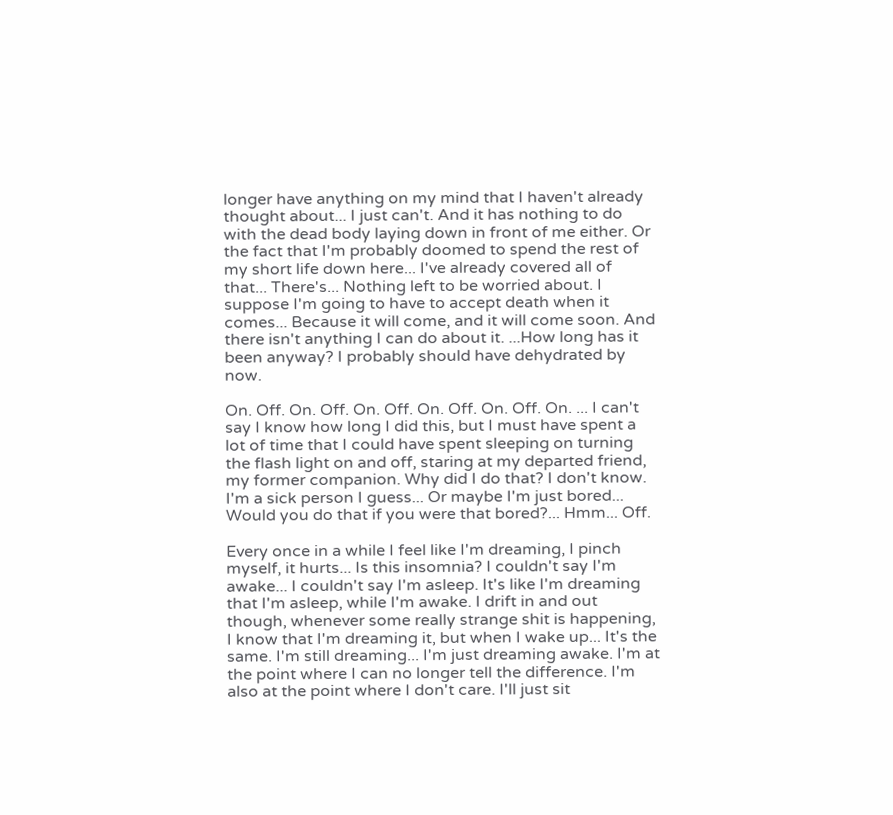longer have anything on my mind that I haven't already thought about... I just can't. And it has nothing to do with the dead body laying down in front of me either. Or the fact that I'm probably doomed to spend the rest of my short life down here... I've already covered all of that... There's... Nothing left to be worried about. I suppose I'm going to have to accept death when it comes... Because it will come, and it will come soon. And there isn't anything I can do about it. ...How long has it been anyway? I probably should have dehydrated by now.

On. Off. On. Off. On. Off. On. Off. On. Off. On. ... I can't say I know how long I did this, but I must have spent a lot of time that I could have spent sleeping on turning the flash light on and off, staring at my departed friend, my former companion. Why did I do that? I don't know. I'm a sick person I guess... Or maybe I'm just bored... Would you do that if you were that bored?... Hmm... Off.

Every once in a while I feel like I'm dreaming, I pinch myself, it hurts... Is this insomnia? I couldn't say I'm awake... I couldn't say I'm asleep. It's like I'm dreaming that I'm asleep, while I'm awake. I drift in and out though, whenever some really strange shit is happening, I know that I'm dreaming it, but when I wake up... It's the same. I'm still dreaming... I'm just dreaming awake. I'm at the point where I can no longer tell the difference. I'm also at the point where I don't care. I'll just sit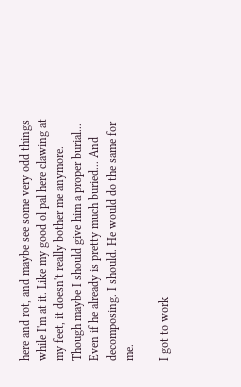here and rot, and maybe see some very odd things while I'm at it. Like my good ol pal here clawing at my feet, it doesn't really bother me anymore. Though maybe I should give him a proper burial... Even if he already is pretty much buried... And decomposing. I should. He would do the same for me.

I got to work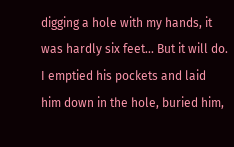digging a hole with my hands, it was hardly six feet... But it will do. I emptied his pockets and laid him down in the hole, buried him,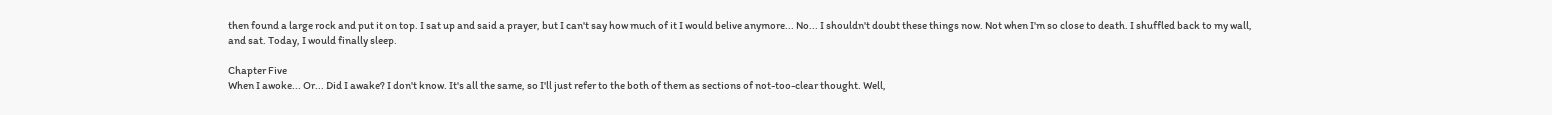then found a large rock and put it on top. I sat up and said a prayer, but I can't say how much of it I would belive anymore... No... I shouldn't doubt these things now. Not when I'm so close to death. I shuffled back to my wall, and sat. Today, I would finally sleep.

Chapter Five
When I awoke... Or... Did I awake? I don't know. It's all the same, so I'll just refer to the both of them as sections of not-too-clear thought. Well,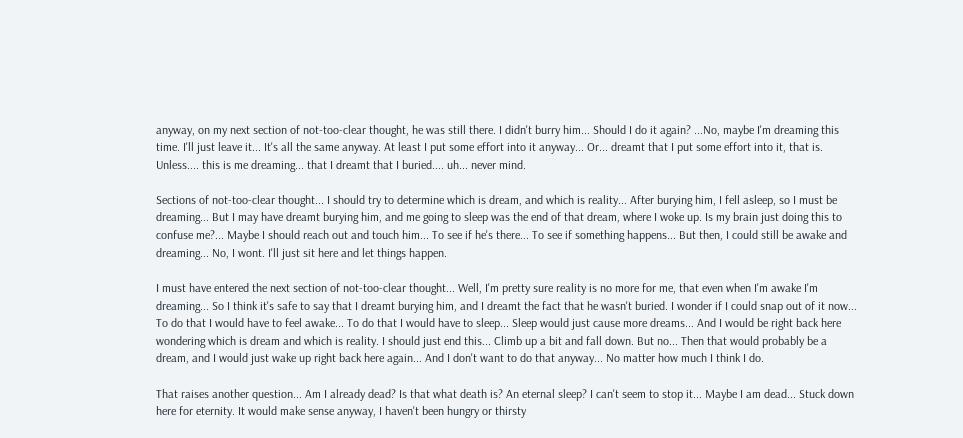anyway, on my next section of not-too-clear thought, he was still there. I didn't burry him... Should I do it again? ...No, maybe I'm dreaming this time. I'll just leave it... It's all the same anyway. At least I put some effort into it anyway... Or... dreamt that I put some effort into it, that is. Unless.... this is me dreaming... that I dreamt that I buried.... uh... never mind.

Sections of not-too-clear thought... I should try to determine which is dream, and which is reality... After burying him, I fell asleep, so I must be dreaming... But I may have dreamt burying him, and me going to sleep was the end of that dream, where I woke up. Is my brain just doing this to confuse me?... Maybe I should reach out and touch him... To see if he's there... To see if something happens... But then, I could still be awake and dreaming... No, I wont. I'll just sit here and let things happen.

I must have entered the next section of not-too-clear thought... Well, I'm pretty sure reality is no more for me, that even when I'm awake I'm dreaming... So I think it's safe to say that I dreamt burying him, and I dreamt the fact that he wasn't buried. I wonder if I could snap out of it now... To do that I would have to feel awake... To do that I would have to sleep... Sleep would just cause more dreams... And I would be right back here wondering which is dream and which is reality. I should just end this... Climb up a bit and fall down. But no... Then that would probably be a dream, and I would just wake up right back here again... And I don't want to do that anyway... No matter how much I think I do.

That raises another question... Am I already dead? Is that what death is? An eternal sleep? I can't seem to stop it... Maybe I am dead... Stuck down here for eternity. It would make sense anyway, I haven't been hungry or thirsty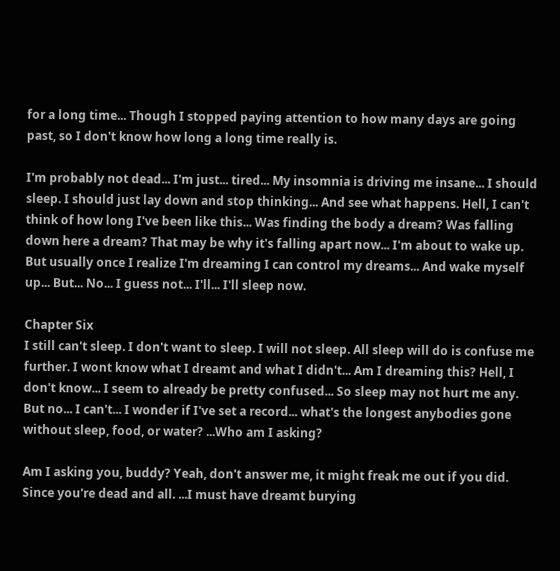for a long time... Though I stopped paying attention to how many days are going past, so I don't know how long a long time really is.

I'm probably not dead... I'm just... tired... My insomnia is driving me insane... I should sleep. I should just lay down and stop thinking... And see what happens. Hell, I can't think of how long I've been like this... Was finding the body a dream? Was falling down here a dream? That may be why it's falling apart now... I'm about to wake up. But usually once I realize I'm dreaming I can control my dreams... And wake myself up... But... No... I guess not... I'll... I'll sleep now.

Chapter Six
I still can't sleep. I don't want to sleep. I will not sleep. All sleep will do is confuse me further. I wont know what I dreamt and what I didn't... Am I dreaming this? Hell, I don't know... I seem to already be pretty confused... So sleep may not hurt me any. But no... I can't... I wonder if I've set a record... what's the longest anybodies gone without sleep, food, or water? ...Who am I asking?

Am I asking you, buddy? Yeah, don't answer me, it might freak me out if you did. Since you're dead and all. ...I must have dreamt burying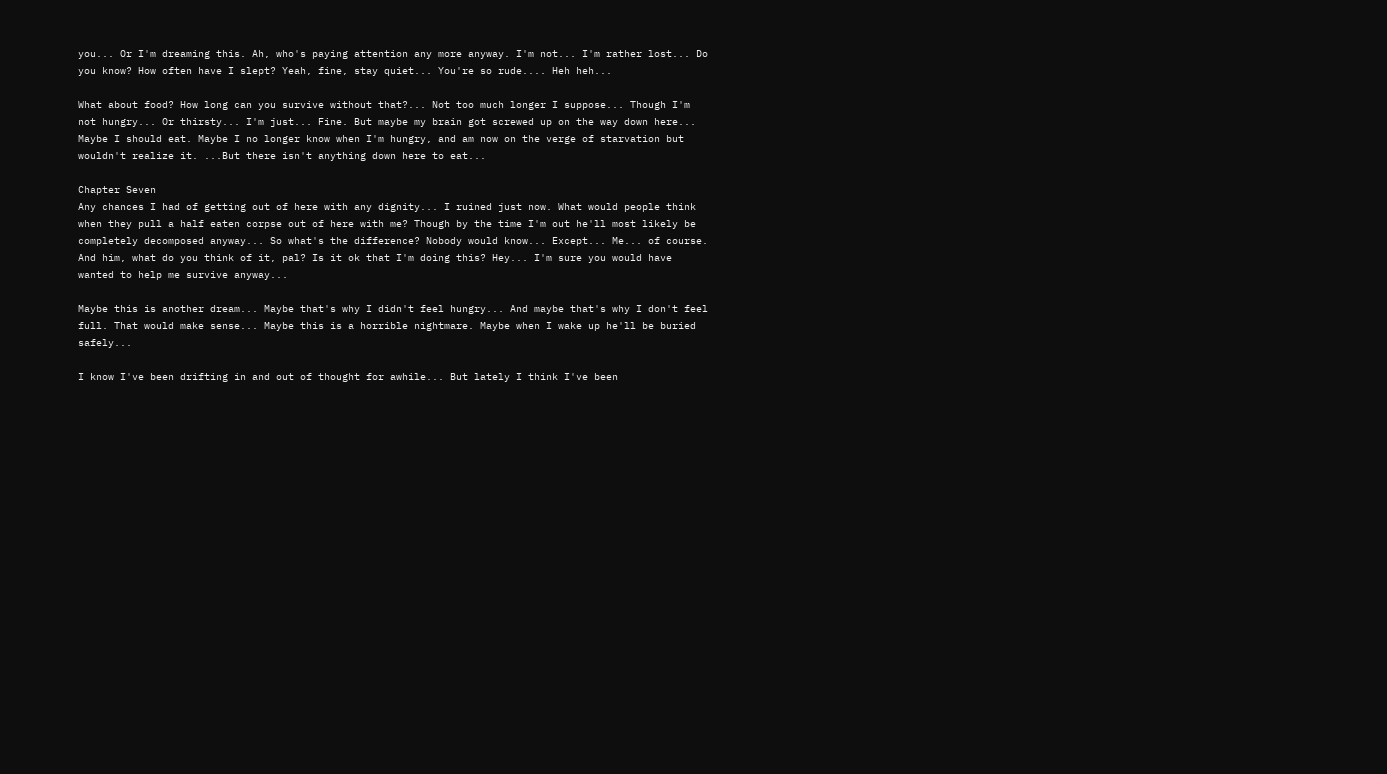you... Or I'm dreaming this. Ah, who's paying attention any more anyway. I'm not... I'm rather lost... Do you know? How often have I slept? Yeah, fine, stay quiet... You're so rude.... Heh heh...

What about food? How long can you survive without that?... Not too much longer I suppose... Though I'm not hungry... Or thirsty... I'm just... Fine. But maybe my brain got screwed up on the way down here... Maybe I should eat. Maybe I no longer know when I'm hungry, and am now on the verge of starvation but wouldn't realize it. ...But there isn't anything down here to eat...

Chapter Seven
Any chances I had of getting out of here with any dignity... I ruined just now. What would people think when they pull a half eaten corpse out of here with me? Though by the time I'm out he'll most likely be completely decomposed anyway... So what's the difference? Nobody would know... Except... Me... of course. And him, what do you think of it, pal? Is it ok that I'm doing this? Hey... I'm sure you would have wanted to help me survive anyway...

Maybe this is another dream... Maybe that's why I didn't feel hungry... And maybe that's why I don't feel full. That would make sense... Maybe this is a horrible nightmare. Maybe when I wake up he'll be buried safely...

I know I've been drifting in and out of thought for awhile... But lately I think I've been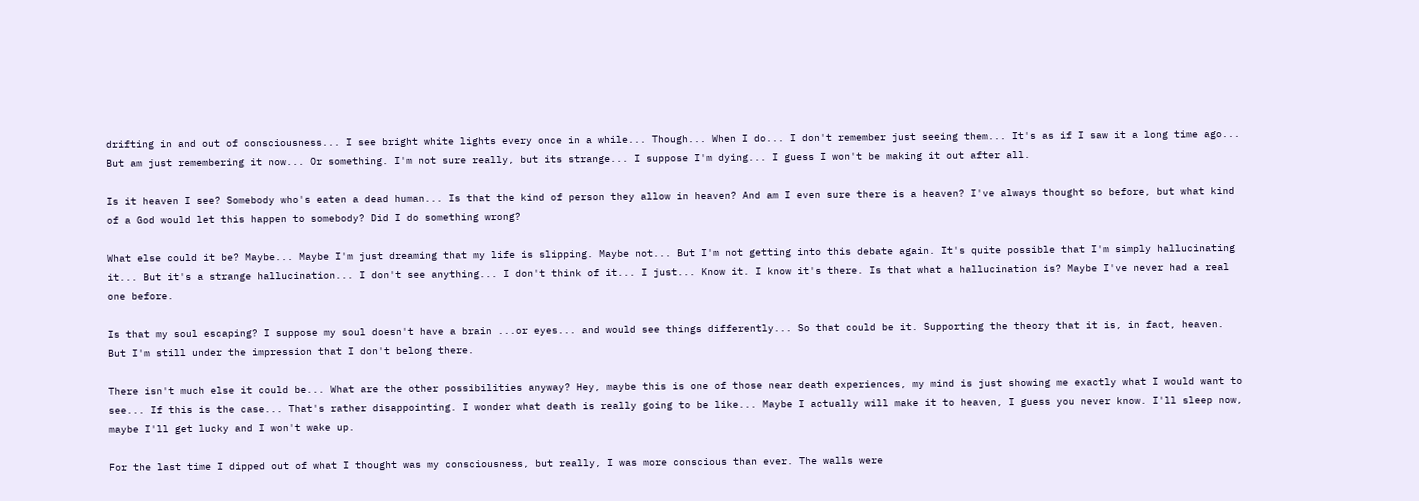drifting in and out of consciousness... I see bright white lights every once in a while... Though... When I do... I don't remember just seeing them... It's as if I saw it a long time ago... But am just remembering it now... Or something. I'm not sure really, but its strange... I suppose I'm dying... I guess I won't be making it out after all.

Is it heaven I see? Somebody who's eaten a dead human... Is that the kind of person they allow in heaven? And am I even sure there is a heaven? I've always thought so before, but what kind of a God would let this happen to somebody? Did I do something wrong?

What else could it be? Maybe... Maybe I'm just dreaming that my life is slipping. Maybe not... But I'm not getting into this debate again. It's quite possible that I'm simply hallucinating it... But it's a strange hallucination... I don't see anything... I don't think of it... I just... Know it. I know it's there. Is that what a hallucination is? Maybe I've never had a real one before.

Is that my soul escaping? I suppose my soul doesn't have a brain ...or eyes... and would see things differently... So that could be it. Supporting the theory that it is, in fact, heaven. But I'm still under the impression that I don't belong there.

There isn't much else it could be... What are the other possibilities anyway? Hey, maybe this is one of those near death experiences, my mind is just showing me exactly what I would want to see... If this is the case... That's rather disappointing. I wonder what death is really going to be like... Maybe I actually will make it to heaven, I guess you never know. I'll sleep now, maybe I'll get lucky and I won't wake up.

For the last time I dipped out of what I thought was my consciousness, but really, I was more conscious than ever. The walls were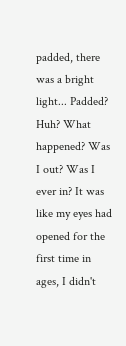padded, there was a bright light... Padded? Huh? What happened? Was I out? Was I ever in? It was like my eyes had opened for the first time in ages, I didn't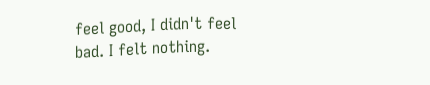feel good, I didn't feel bad. I felt nothing.